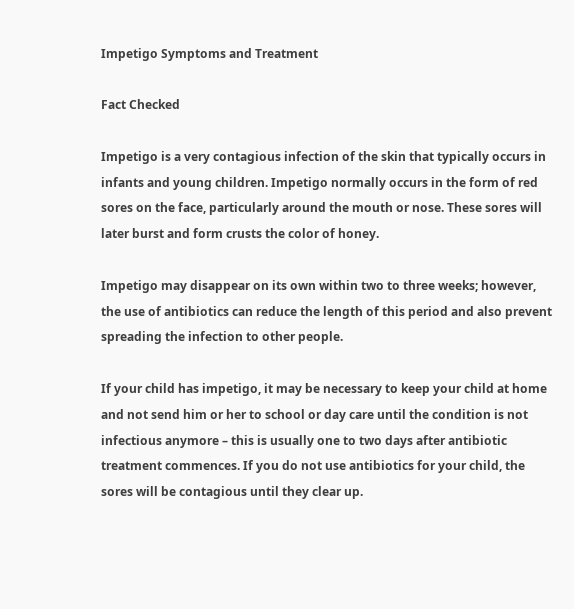Impetigo Symptoms and Treatment

Fact Checked

Impetigo is a very contagious infection of the skin that typically occurs in infants and young children. Impetigo normally occurs in the form of red sores on the face, particularly around the mouth or nose. These sores will later burst and form crusts the color of honey.

Impetigo may disappear on its own within two to three weeks; however, the use of antibiotics can reduce the length of this period and also prevent spreading the infection to other people.

If your child has impetigo, it may be necessary to keep your child at home and not send him or her to school or day care until the condition is not infectious anymore – this is usually one to two days after antibiotic treatment commences. If you do not use antibiotics for your child, the sores will be contagious until they clear up.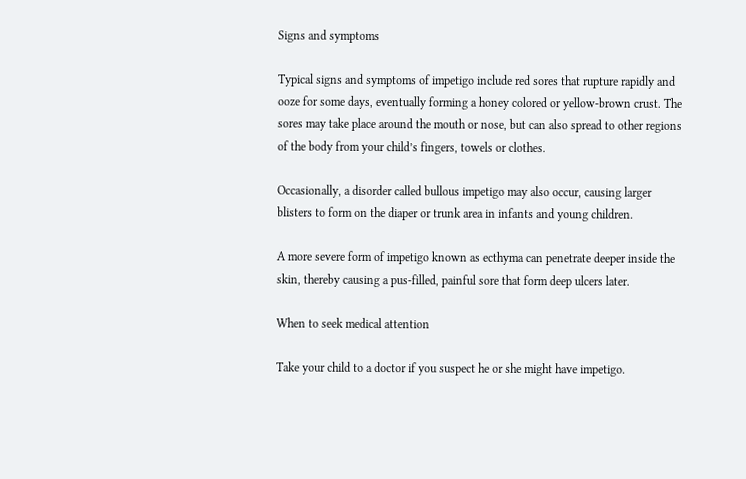Signs and symptoms

Typical signs and symptoms of impetigo include red sores that rupture rapidly and ooze for some days, eventually forming a honey colored or yellow-brown crust. The sores may take place around the mouth or nose, but can also spread to other regions of the body from your child’s fingers, towels or clothes.

Occasionally, a disorder called bullous impetigo may also occur, causing larger blisters to form on the diaper or trunk area in infants and young children.

A more severe form of impetigo known as ecthyma can penetrate deeper inside the skin, thereby causing a pus-filled, painful sore that form deep ulcers later.

When to seek medical attention

Take your child to a doctor if you suspect he or she might have impetigo.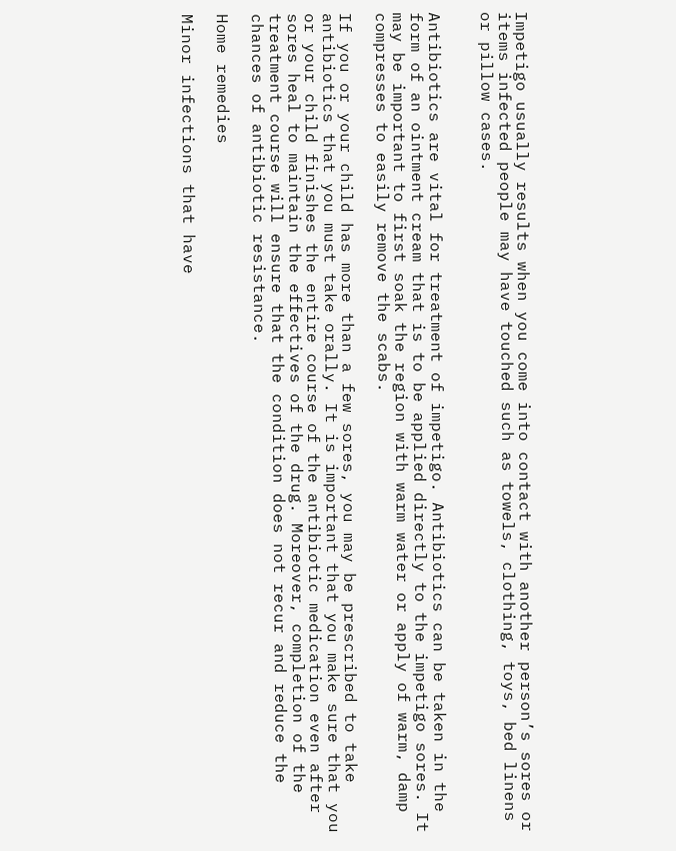Impetigo usually results when you come into contact with another person’s sores or items infected people may have touched such as towels, clothing, toys, bed linens or pillow cases.


Antibiotics are vital for treatment of impetigo. Antibiotics can be taken in the form of an ointment cream that is to be applied directly to the impetigo sores. It may be important to first soak the region with warm water or apply of warm, damp compresses to easily remove the scabs.

If you or your child has more than a few sores, you may be prescribed to take antibiotics that you must take orally. It is important that you make sure that you or your child finishes the entire course of the antibiotic medication even after sores heal to maintain the effectives of the drug. Moreover, completion of the treatment course will ensure that the condition does not recur and reduce the chances of antibiotic resistance.

Home remedies

Minor infections that have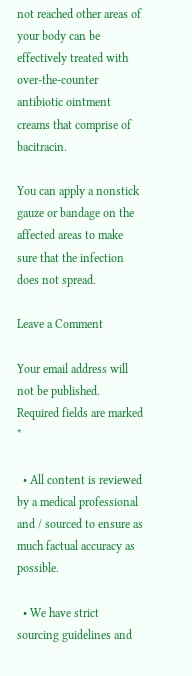not reached other areas of your body can be effectively treated with over-the-counter antibiotic ointment creams that comprise of bacitracin.

You can apply a nonstick gauze or bandage on the affected areas to make sure that the infection does not spread.

Leave a Comment

Your email address will not be published. Required fields are marked *

  • All content is reviewed by a medical professional and / sourced to ensure as much factual accuracy as possible.

  • We have strict sourcing guidelines and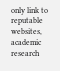only link to reputable websites, academic research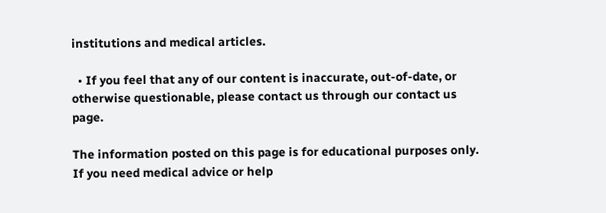institutions and medical articles.

  • If you feel that any of our content is inaccurate, out-of-date, or otherwise questionable, please contact us through our contact us page.

The information posted on this page is for educational purposes only.
If you need medical advice or help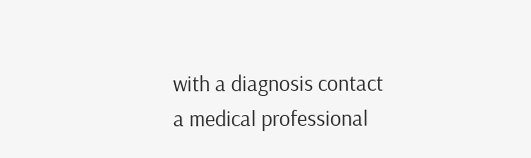with a diagnosis contact a medical professional